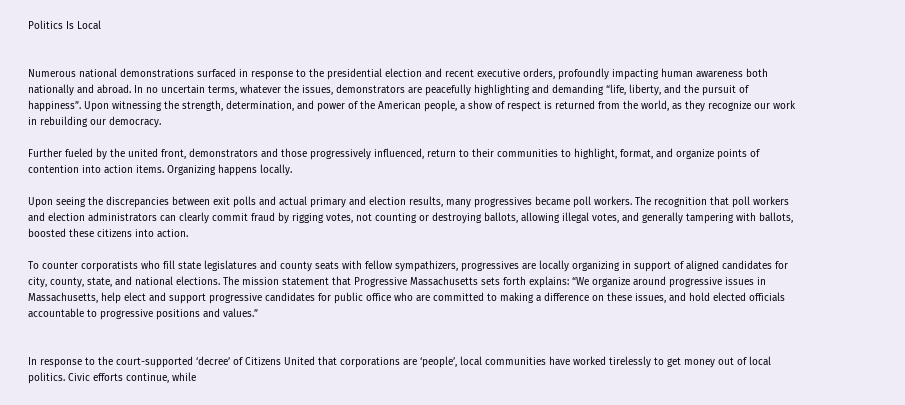Politics Is Local


Numerous national demonstrations surfaced in response to the presidential election and recent executive orders, profoundly impacting human awareness both nationally and abroad. In no uncertain terms, whatever the issues, demonstrators are peacefully highlighting and demanding “life, liberty, and the pursuit of happiness”. Upon witnessing the strength, determination, and power of the American people, a show of respect is returned from the world, as they recognize our work in rebuilding our democracy.

Further fueled by the united front, demonstrators and those progressively influenced, return to their communities to highlight, format, and organize points of contention into action items. Organizing happens locally.

Upon seeing the discrepancies between exit polls and actual primary and election results, many progressives became poll workers. The recognition that poll workers and election administrators can clearly commit fraud by rigging votes, not counting or destroying ballots, allowing illegal votes, and generally tampering with ballots, boosted these citizens into action.

To counter corporatists who fill state legislatures and county seats with fellow sympathizers, progressives are locally organizing in support of aligned candidates for city, county, state, and national elections. The mission statement that Progressive Massachusetts sets forth explains: “We organize around progressive issues in Massachusetts, help elect and support progressive candidates for public office who are committed to making a difference on these issues, and hold elected officials accountable to progressive positions and values.”


In response to the court-supported ‘decree’ of Citizens United that corporations are ‘people’, local communities have worked tirelessly to get money out of local politics. Civic efforts continue, while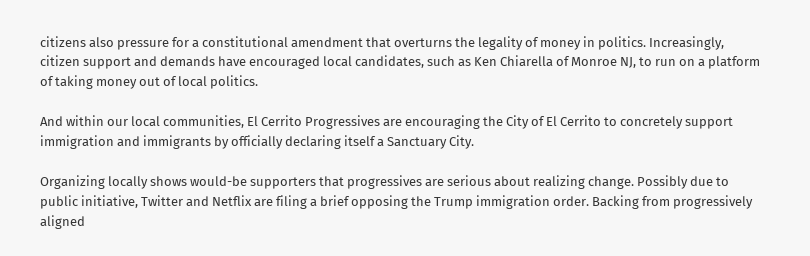citizens also pressure for a constitutional amendment that overturns the legality of money in politics. Increasingly, citizen support and demands have encouraged local candidates, such as Ken Chiarella of Monroe NJ, to run on a platform of taking money out of local politics.

And within our local communities, El Cerrito Progressives are encouraging the City of El Cerrito to concretely support immigration and immigrants by officially declaring itself a Sanctuary City.

Organizing locally shows would-be supporters that progressives are serious about realizing change. Possibly due to public initiative, Twitter and Netflix are filing a brief opposing the Trump immigration order. Backing from progressively aligned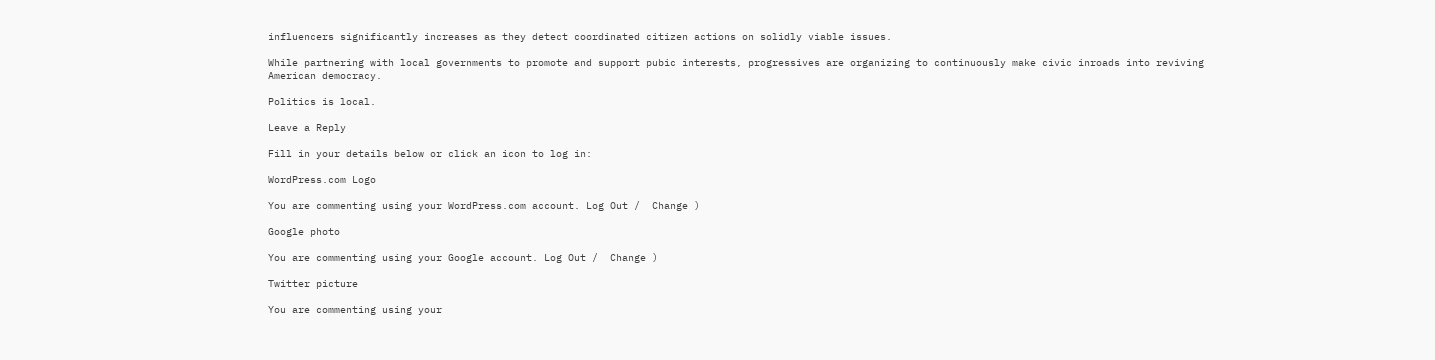influencers significantly increases as they detect coordinated citizen actions on solidly viable issues.

While partnering with local governments to promote and support pubic interests, progressives are organizing to continuously make civic inroads into reviving American democracy.

Politics is local.

Leave a Reply

Fill in your details below or click an icon to log in:

WordPress.com Logo

You are commenting using your WordPress.com account. Log Out /  Change )

Google photo

You are commenting using your Google account. Log Out /  Change )

Twitter picture

You are commenting using your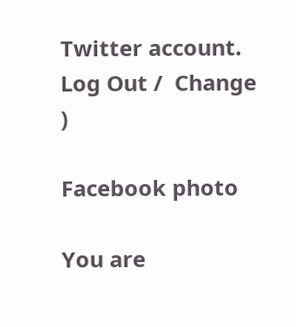Twitter account. Log Out /  Change )

Facebook photo

You are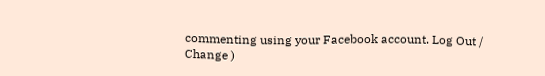commenting using your Facebook account. Log Out /  Change )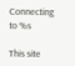Connecting to %s

This site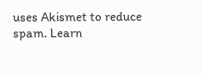uses Akismet to reduce spam. Learn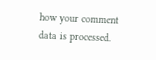how your comment data is processed.